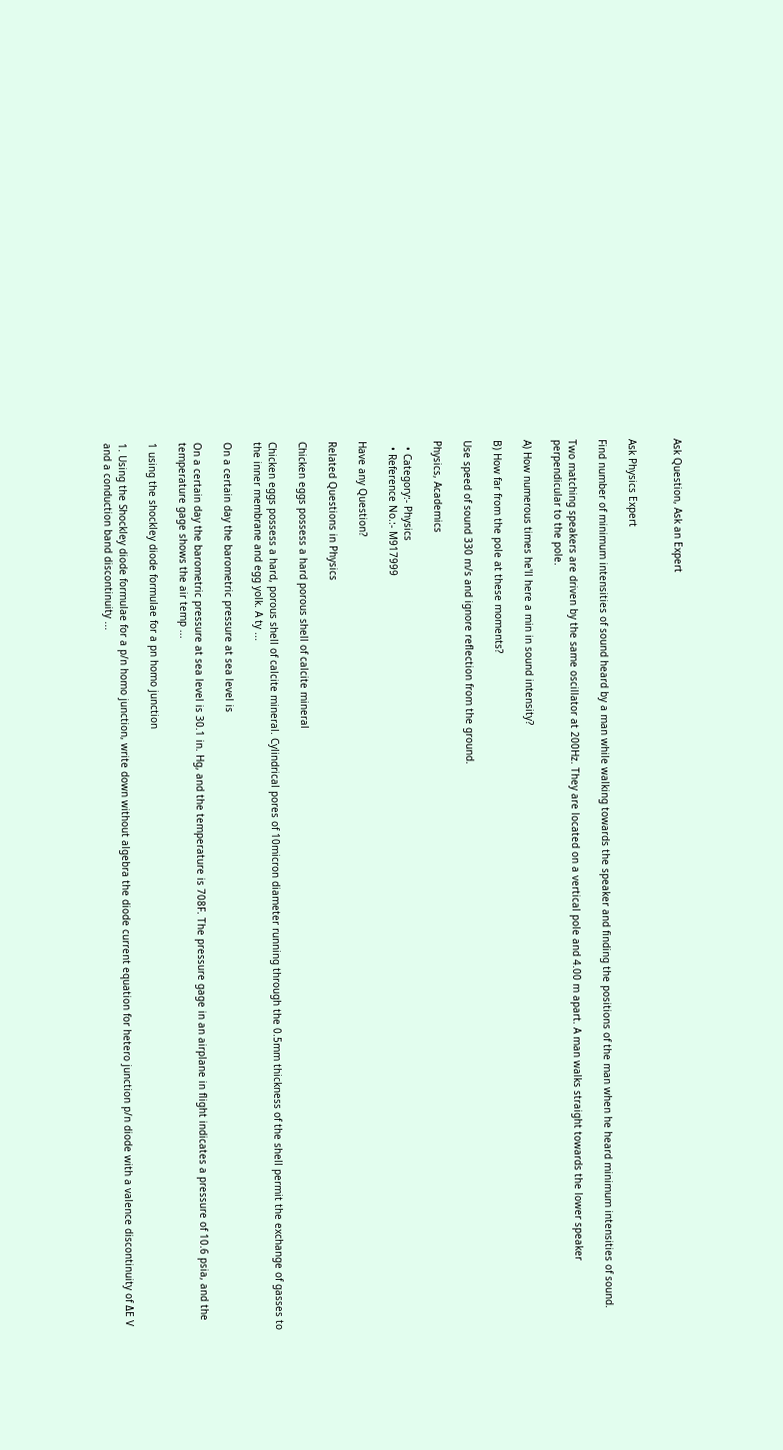Ask Question, Ask an Expert


Ask Physics Expert

Find number of minimum intensities of sound heard by a man while walking towards the speaker and finding the positions of the man when he heard minimum intensities of sound.

Two matching speakers are driven by the same oscillator at 200Hz. They are located on a vertical pole and 4.00 m apart. A man walks straight towards the lower speaker perpendicular to the pole.

A) How numerous times he'll here a min in sound intensity?

B) How far from the pole at these moments?

Use speed of sound 330 m/s and ignore reflection from the ground.

Physics, Academics

  • Category:- Physics
  • Reference No.:- M917999

Have any Question?

Related Questions in Physics

Chicken eggs possess a hard porous shell of calcite mineral

Chicken eggs possess a hard, porous shell of calcite mineral. Cylindrical pores of 10micron diameter running through the 0.5mm thickness of the shell permit the exchange of gasses to the inner membrane and egg yolk. A ty ...

On a certain day the barometric pressure at sea level is

On a certain day the barometric pressure at sea level is 30.1 in. Hg, and the temperature is 708F. The pressure gage in an airplane in flight indicates a pressure of 10.6 psia, and the temperature gage shows the air temp ...

1 using the shockley diode formulae for a pn homo junction

1. Using the Shockley diode formulae for a p/n homo junction, write down without algebra the diode current equation for hetero junction p/n diode with a valence discontinuity of ΔE V  and a conduction band discontinuity ...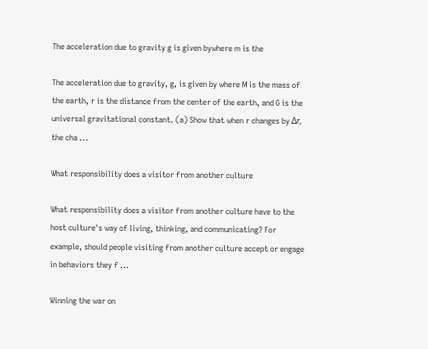The acceleration due to gravity g is given bywhere m is the

The acceleration due to gravity, g, is given by where M is the mass of the earth, r is the distance from the center of the earth, and G is the universal gravitational constant. (a) Show that when r changes by Δr, the cha ...

What responsibility does a visitor from another culture

What responsibility does a visitor from another culture have to the host culture's way of living, thinking, and communicating? For example, should people visiting from another culture accept or engage in behaviors they f ...

Winning the war on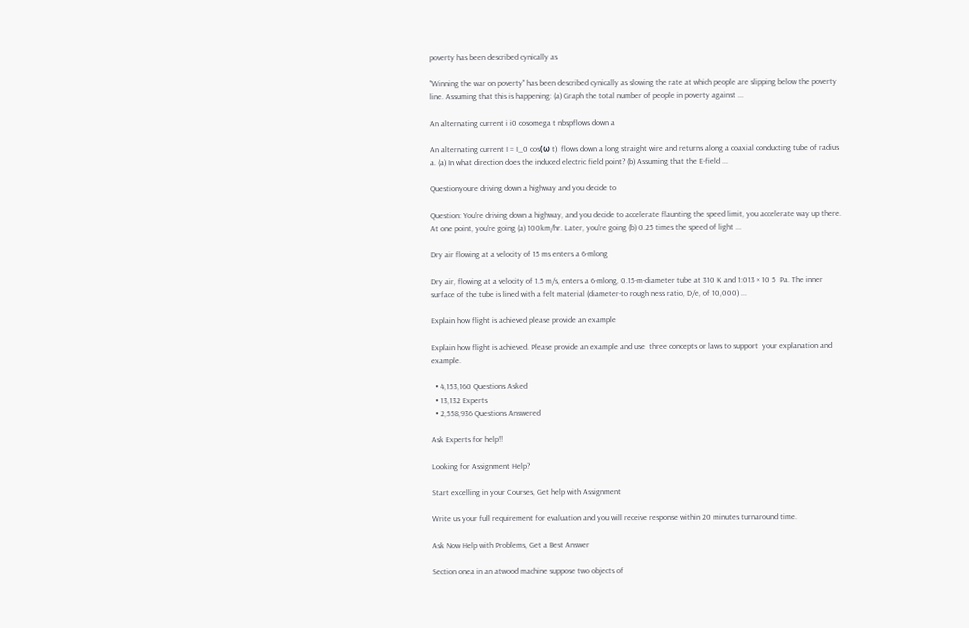poverty has been described cynically as

"Winning the war on poverty" has been described cynically as slowing the rate at which people are slipping below the poverty line. Assuming that this is happening: (a) Graph the total number of people in poverty against ...

An alternating current i i0 cosomega t nbspflows down a

An alternating current I = I_0 cos(ω t)  flows down a long straight wire and returns along a coaxial conducting tube of radius a. (a) In what direction does the induced electric field point? (b) Assuming that the E-field ...

Questionyoure driving down a highway and you decide to

Question: You're driving down a highway, and you decide to accelerate flaunting the speed limit, you accelerate way up there. At one point, you're going (a) 100km/hr. Later, you're going (b) 0.25 times the speed of light ...

Dry air flowing at a velocity of 15 ms enters a 6-mlong

Dry air, flowing at a velocity of 1.5 m/s, enters a 6-mlong, 0.15-m-diameter tube at 310 K and 1:013 × 10 5  Pa. The inner surface of the tube is lined with a felt material (diameter-to rough ness ratio, D/e, of 10,000) ...

Explain how flight is achieved please provide an example

Explain how flight is achieved. Please provide an example and use  three concepts or laws to support  your explanation and example.

  • 4,153,160 Questions Asked
  • 13,132 Experts
  • 2,558,936 Questions Answered

Ask Experts for help!!

Looking for Assignment Help?

Start excelling in your Courses, Get help with Assignment

Write us your full requirement for evaluation and you will receive response within 20 minutes turnaround time.

Ask Now Help with Problems, Get a Best Answer

Section onea in an atwood machine suppose two objects of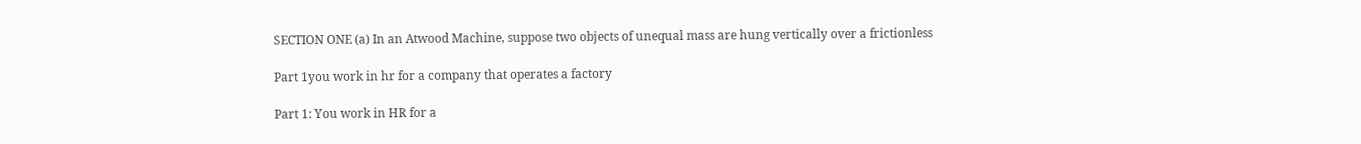SECTION ONE (a) In an Atwood Machine, suppose two objects of unequal mass are hung vertically over a frictionless

Part 1you work in hr for a company that operates a factory

Part 1: You work in HR for a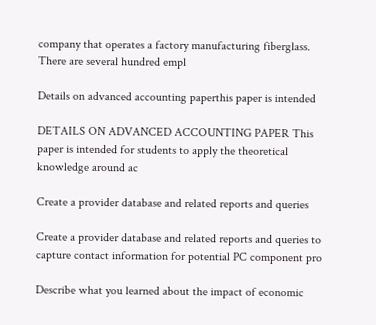company that operates a factory manufacturing fiberglass. There are several hundred empl

Details on advanced accounting paperthis paper is intended

DETAILS ON ADVANCED ACCOUNTING PAPER This paper is intended for students to apply the theoretical knowledge around ac

Create a provider database and related reports and queries

Create a provider database and related reports and queries to capture contact information for potential PC component pro

Describe what you learned about the impact of economic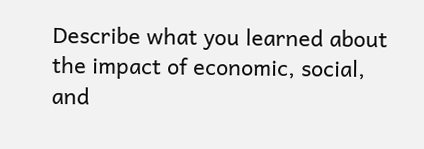Describe what you learned about the impact of economic, social, and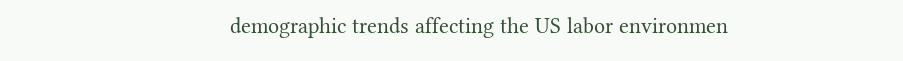demographic trends affecting the US labor environmen